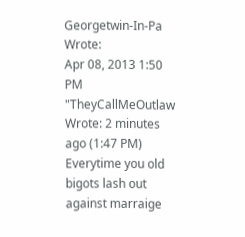Georgetwin-In-Pa Wrote:
Apr 08, 2013 1:50 PM
"TheyCallMeOutlaw Wrote: 2 minutes ago (1:47 PM) Everytime you old bigots lash out against marraige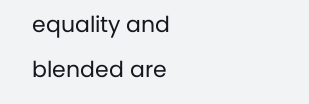equality and blended are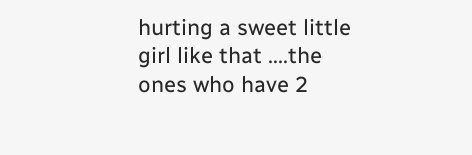hurting a sweet little girl like that ....the ones who have 2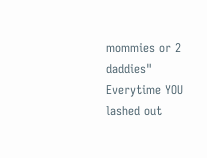mommies or 2 daddies" Everytime YOU lashed out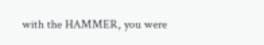with the HAMMER, you were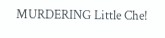MURDERING Little Che!